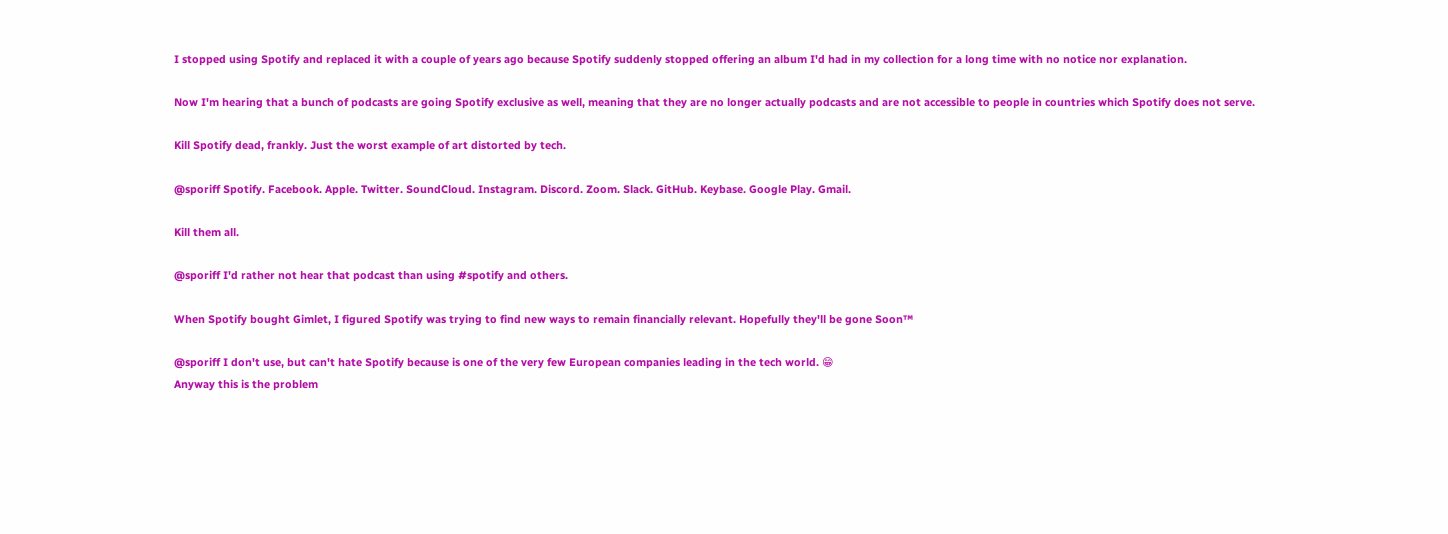I stopped using Spotify and replaced it with a couple of years ago because Spotify suddenly stopped offering an album I'd had in my collection for a long time with no notice nor explanation.

Now I'm hearing that a bunch of podcasts are going Spotify exclusive as well, meaning that they are no longer actually podcasts and are not accessible to people in countries which Spotify does not serve.

Kill Spotify dead, frankly. Just the worst example of art distorted by tech.

@sporiff Spotify. Facebook. Apple. Twitter. SoundCloud. Instagram. Discord. Zoom. Slack. GitHub. Keybase. Google Play. Gmail.

Kill them all.

@sporiff I'd rather not hear that podcast than using #spotify and others.

When Spotify bought Gimlet, I figured Spotify was trying to find new ways to remain financially relevant. Hopefully they'll be gone Soon™

@sporiff I don't use, but can't hate Spotify because is one of the very few European companies leading in the tech world. 😁
Anyway this is the problem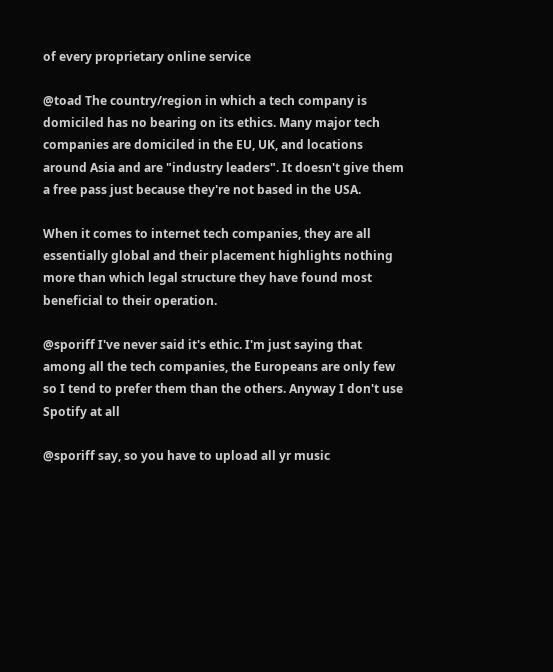of every proprietary online service

@toad The country/region in which a tech company is domiciled has no bearing on its ethics. Many major tech companies are domiciled in the EU, UK, and locations around Asia and are "industry leaders". It doesn't give them a free pass just because they're not based in the USA.

When it comes to internet tech companies, they are all essentially global and their placement highlights nothing more than which legal structure they have found most beneficial to their operation.

@sporiff I've never said it's ethic. I'm just saying that among all the tech companies, the Europeans are only few so I tend to prefer them than the others. Anyway I don't use Spotify at all

@sporiff say, so you have to upload all yr music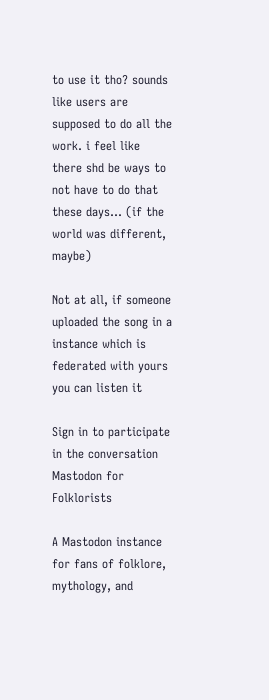to use it tho? sounds like users are supposed to do all the work. i feel like there shd be ways to not have to do that these days... (if the world was different, maybe)

Not at all, if someone uploaded the song in a instance which is federated with yours you can listen it

Sign in to participate in the conversation
Mastodon for Folklorists

A Mastodon instance for fans of folklore, mythology, and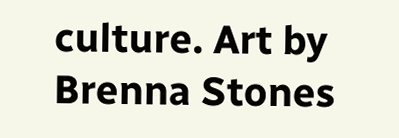culture. Art by Brenna Stones